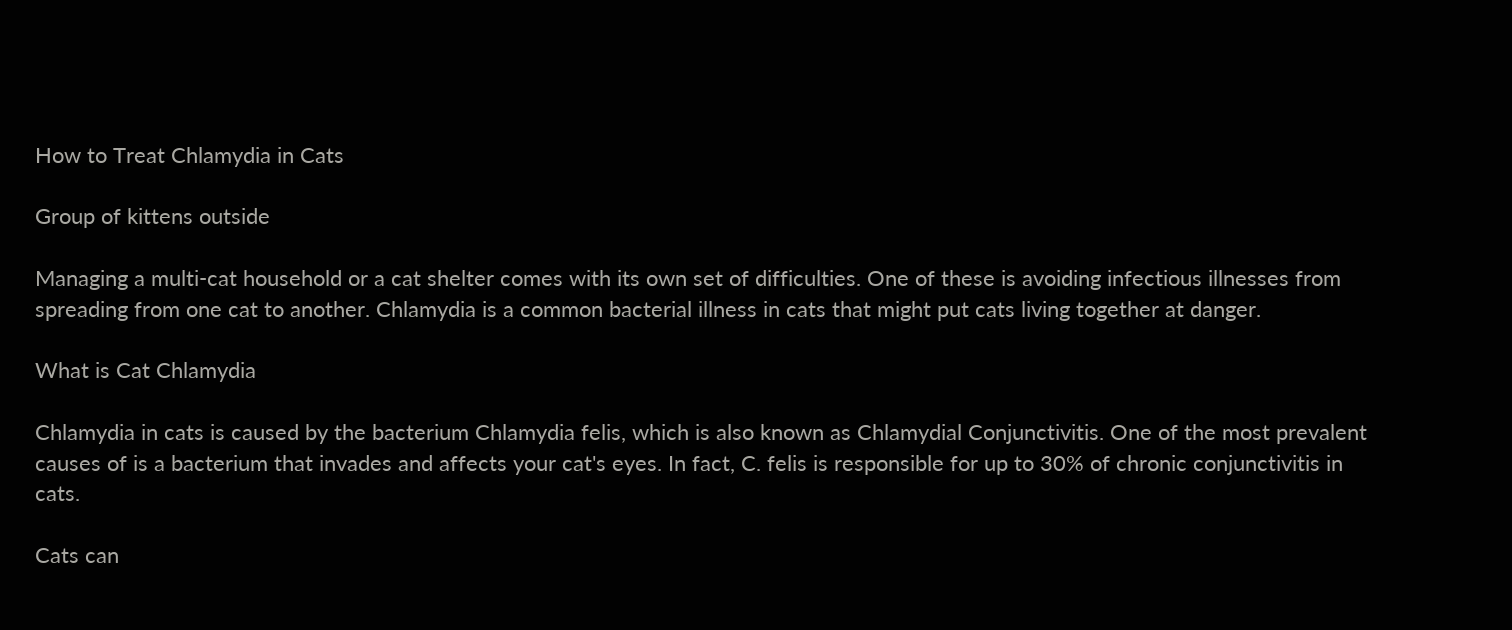How to Treat Chlamydia in Cats

Group of kittens outside

Managing a multi-cat household or a cat shelter comes with its own set of difficulties. One of these is avoiding infectious illnesses from spreading from one cat to another. Chlamydia is a common bacterial illness in cats that might put cats living together at danger.

What is Cat Chlamydia

Chlamydia in cats is caused by the bacterium Chlamydia felis, which is also known as Chlamydial Conjunctivitis. One of the most prevalent causes of is a bacterium that invades and affects your cat's eyes. In fact, C. felis is responsible for up to 30% of chronic conjunctivitis in cats.

Cats can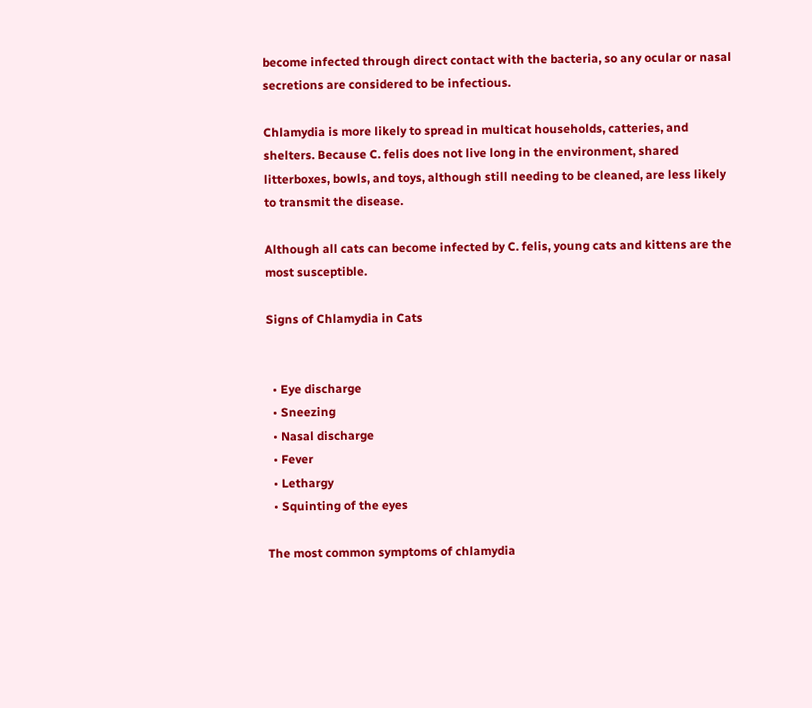become infected through direct contact with the bacteria, so any ocular or nasal secretions are considered to be infectious.

Chlamydia is more likely to spread in multicat households, catteries, and shelters. Because C. felis does not live long in the environment, shared litterboxes, bowls, and toys, although still needing to be cleaned, are less likely to transmit the disease.

Although all cats can become infected by C. felis, young cats and kittens are the most susceptible.

Signs of Chlamydia in Cats


  • Eye discharge
  • Sneezing
  • Nasal discharge
  • Fever
  • Lethargy
  • Squinting of the eyes

The most common symptoms of chlamydia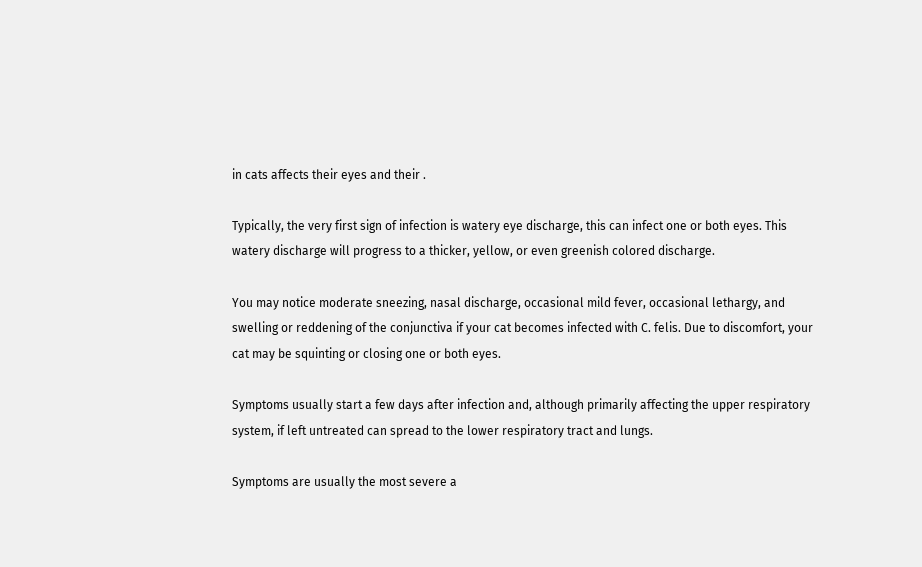in cats affects their eyes and their .

Typically, the very first sign of infection is watery eye discharge, this can infect one or both eyes. This watery discharge will progress to a thicker, yellow, or even greenish colored discharge.

You may notice moderate sneezing, nasal discharge, occasional mild fever, occasional lethargy, and swelling or reddening of the conjunctiva if your cat becomes infected with C. felis. Due to discomfort, your cat may be squinting or closing one or both eyes.

Symptoms usually start a few days after infection and, although primarily affecting the upper respiratory system, if left untreated can spread to the lower respiratory tract and lungs.

Symptoms are usually the most severe a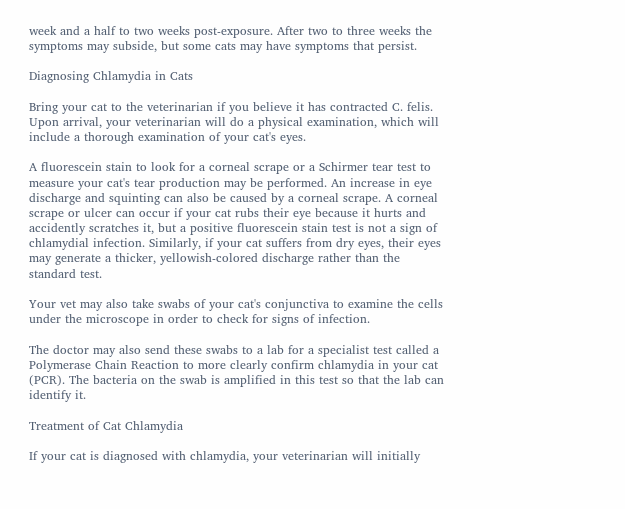week and a half to two weeks post-exposure. After two to three weeks the symptoms may subside, but some cats may have symptoms that persist.

Diagnosing Chlamydia in Cats

Bring your cat to the veterinarian if you believe it has contracted C. felis. Upon arrival, your veterinarian will do a physical examination, which will include a thorough examination of your cat's eyes.

A fluorescein stain to look for a corneal scrape or a Schirmer tear test to measure your cat's tear production may be performed. An increase in eye discharge and squinting can also be caused by a corneal scrape. A corneal scrape or ulcer can occur if your cat rubs their eye because it hurts and accidently scratches it, but a positive fluorescein stain test is not a sign of chlamydial infection. Similarly, if your cat suffers from dry eyes, their eyes may generate a thicker, yellowish-colored discharge rather than the standard test.

Your vet may also take swabs of your cat's conjunctiva to examine the cells under the microscope in order to check for signs of infection.

The doctor may also send these swabs to a lab for a specialist test called a Polymerase Chain Reaction to more clearly confirm chlamydia in your cat (PCR). The bacteria on the swab is amplified in this test so that the lab can identify it.

Treatment of Cat Chlamydia

If your cat is diagnosed with chlamydia, your veterinarian will initially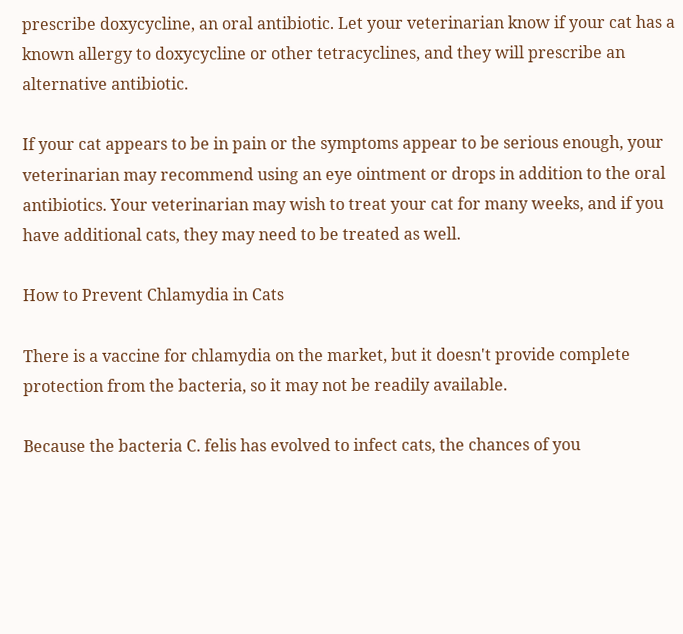prescribe doxycycline, an oral antibiotic. Let your veterinarian know if your cat has a known allergy to doxycycline or other tetracyclines, and they will prescribe an alternative antibiotic.

If your cat appears to be in pain or the symptoms appear to be serious enough, your veterinarian may recommend using an eye ointment or drops in addition to the oral antibiotics. Your veterinarian may wish to treat your cat for many weeks, and if you have additional cats, they may need to be treated as well.

How to Prevent Chlamydia in Cats

There is a vaccine for chlamydia on the market, but it doesn't provide complete protection from the bacteria, so it may not be readily available.

Because the bacteria C. felis has evolved to infect cats, the chances of you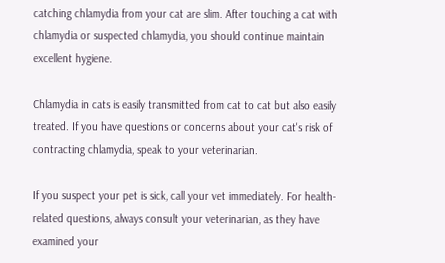catching chlamydia from your cat are slim. After touching a cat with chlamydia or suspected chlamydia, you should continue maintain excellent hygiene.

Chlamydia in cats is easily transmitted from cat to cat but also easily treated. If you have questions or concerns about your cat's risk of contracting chlamydia, speak to your veterinarian.

If you suspect your pet is sick, call your vet immediately. For health-related questions, always consult your veterinarian, as they have examined your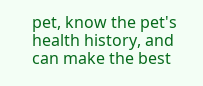pet, know the pet's health history, and can make the best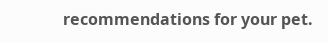recommendations for your pet.